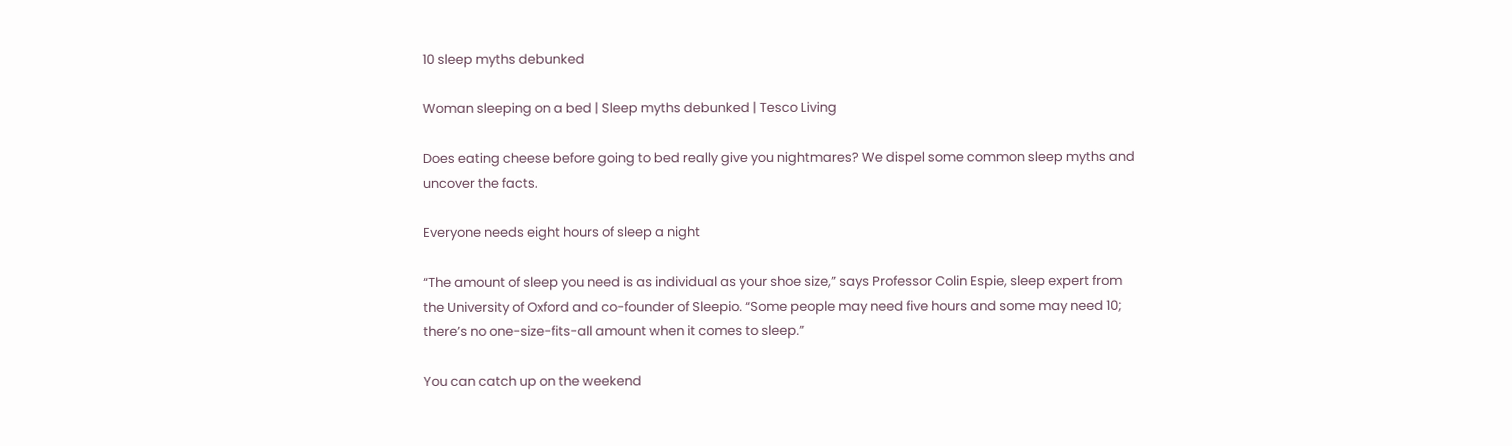10 sleep myths debunked

Woman sleeping on a bed | Sleep myths debunked | Tesco Living

Does eating cheese before going to bed really give you nightmares? We dispel some common sleep myths and uncover the facts.

Everyone needs eight hours of sleep a night

“The amount of sleep you need is as individual as your shoe size,” says Professor Colin Espie, sleep expert from the University of Oxford and co-founder of Sleepio. “Some people may need five hours and some may need 10; there’s no one-size-fits-all amount when it comes to sleep.”

You can catch up on the weekend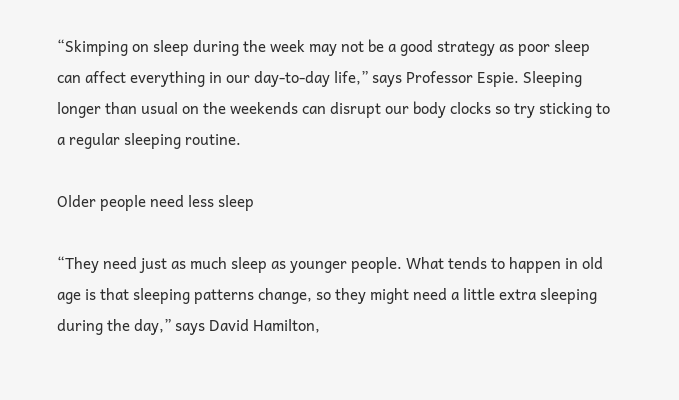“Skimping on sleep during the week may not be a good strategy as poor sleep can affect everything in our day-to-day life,” says Professor Espie. Sleeping longer than usual on the weekends can disrupt our body clocks so try sticking to a regular sleeping routine.

Older people need less sleep

“They need just as much sleep as younger people. What tends to happen in old age is that sleeping patterns change, so they might need a little extra sleeping during the day,” says David Hamilton,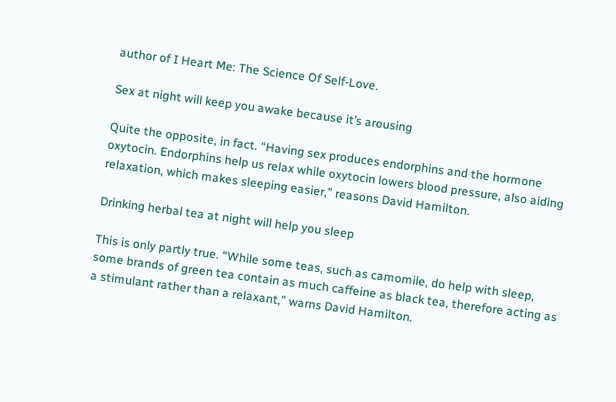author of I Heart Me: The Science Of Self-Love.

Sex at night will keep you awake because it’s arousing

Quite the opposite, in fact. “Having sex produces endorphins and the hormone oxytocin. Endorphins help us relax while oxytocin lowers blood pressure, also aiding relaxation, which makes sleeping easier,” reasons David Hamilton.

Drinking herbal tea at night will help you sleep

This is only partly true. “While some teas, such as camomile, do help with sleep, some brands of green tea contain as much caffeine as black tea, therefore acting as a stimulant rather than a relaxant,” warns David Hamilton.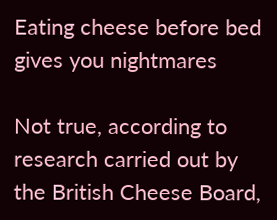Eating cheese before bed gives you nightmares

Not true, according to research carried out by the British Cheese Board,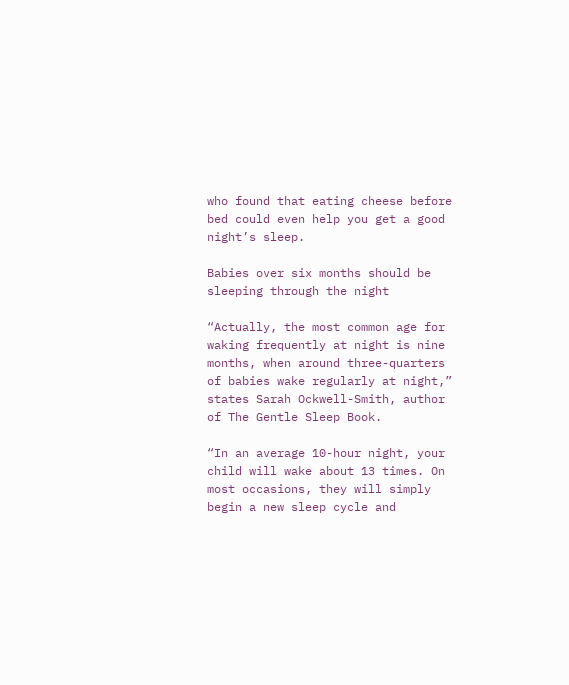who found that eating cheese before bed could even help you get a good night’s sleep.

Babies over six months should be sleeping through the night

“Actually, the most common age for waking frequently at night is nine months, when around three-quarters of babies wake regularly at night,” states Sarah Ockwell-Smith, author of The Gentle Sleep Book.

“In an average 10-hour night, your child will wake about 13 times. On most occasions, they will simply begin a new sleep cycle and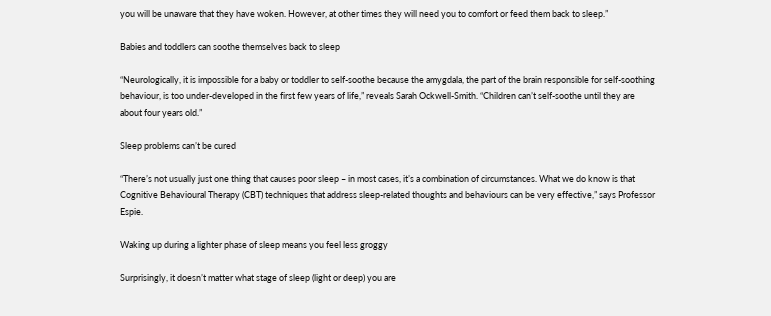you will be unaware that they have woken. However, at other times they will need you to comfort or feed them back to sleep.”

Babies and toddlers can soothe themselves back to sleep

“Neurologically, it is impossible for a baby or toddler to self-soothe because the amygdala, the part of the brain responsible for self-soothing behaviour, is too under-developed in the first few years of life,” reveals Sarah Ockwell-Smith. “Children can’t self-soothe until they are about four years old.”

Sleep problems can’t be cured

“There’s not usually just one thing that causes poor sleep – in most cases, it’s a combination of circumstances. What we do know is that Cognitive Behavioural Therapy (CBT) techniques that address sleep-related thoughts and behaviours can be very effective,” says Professor Espie.

Waking up during a lighter phase of sleep means you feel less groggy

Surprisingly, it doesn’t matter what stage of sleep (light or deep) you are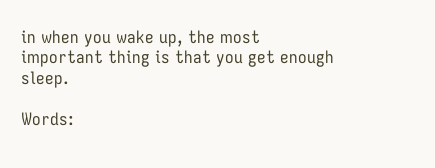in when you wake up, the most important thing is that you get enough sleep.

Words: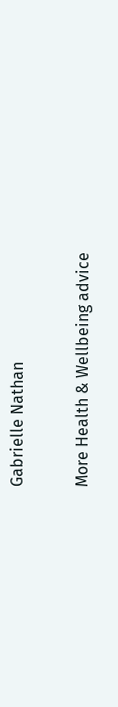Gabrielle Nathan

More Health & Wellbeing advice